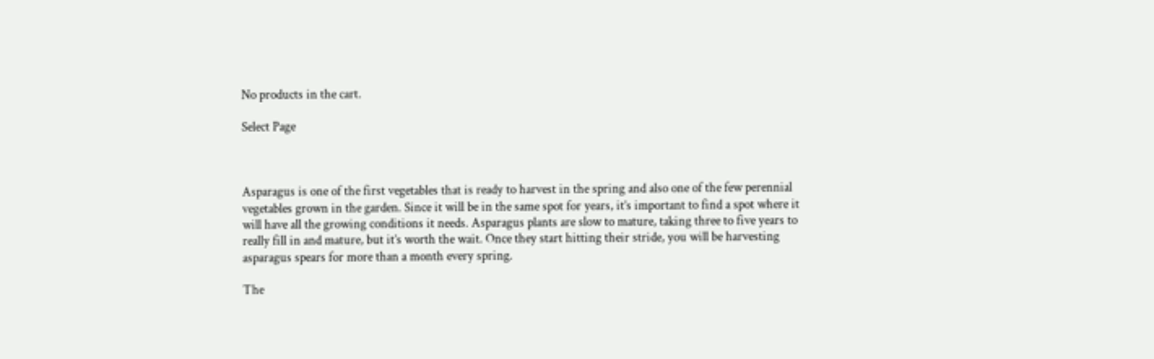No products in the cart.

Select Page



Asparagus is one of the first vegetables that is ready to harvest in the spring and also one of the few perennial vegetables grown in the garden. Since it will be in the same spot for years, it’s important to find a spot where it will have all the growing conditions it needs. Asparagus plants are slow to mature, taking three to five years to really fill in and mature, but it’s worth the wait. Once they start hitting their stride, you will be harvesting asparagus spears for more than a month every spring.

The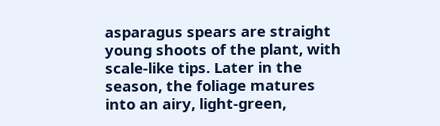asparagus spears are straight young shoots of the plant, with scale-like tips. Later in the season, the foliage matures into an airy, light-green,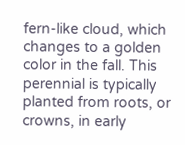fern-like cloud, which changes to a golden color in the fall. This perennial is typically planted from roots, or crowns, in early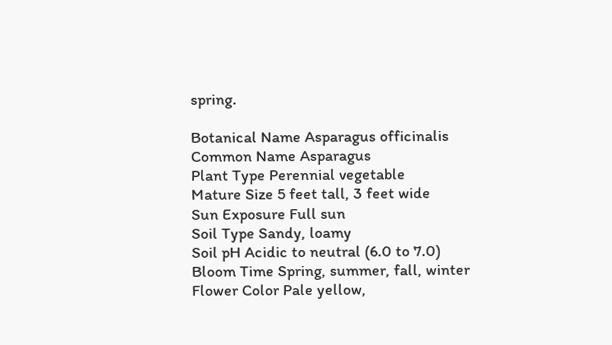spring.

Botanical Name Asparagus officinalis
Common Name Asparagus
Plant Type Perennial vegetable
Mature Size 5 feet tall, 3 feet wide
Sun Exposure Full sun
Soil Type Sandy, loamy
Soil pH Acidic to neutral (6.0 to 7.0)
Bloom Time Spring, summer, fall, winter
Flower Color Pale yellow,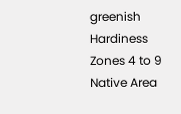greenish
Hardiness Zones 4 to 9
Native Area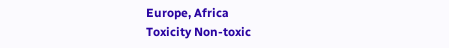Europe, Africa
Toxicity Non-toxic